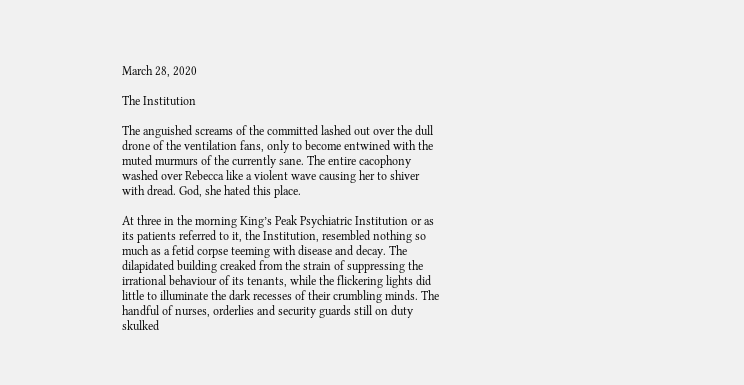March 28, 2020

The Institution

The anguished screams of the committed lashed out over the dull drone of the ventilation fans, only to become entwined with the muted murmurs of the currently sane. The entire cacophony washed over Rebecca like a violent wave causing her to shiver with dread. God, she hated this place.

At three in the morning King’s Peak Psychiatric Institution or as its patients referred to it, the Institution, resembled nothing so much as a fetid corpse teeming with disease and decay. The dilapidated building creaked from the strain of suppressing the irrational behaviour of its tenants, while the flickering lights did little to illuminate the dark recesses of their crumbling minds. The handful of nurses, orderlies and security guards still on duty skulked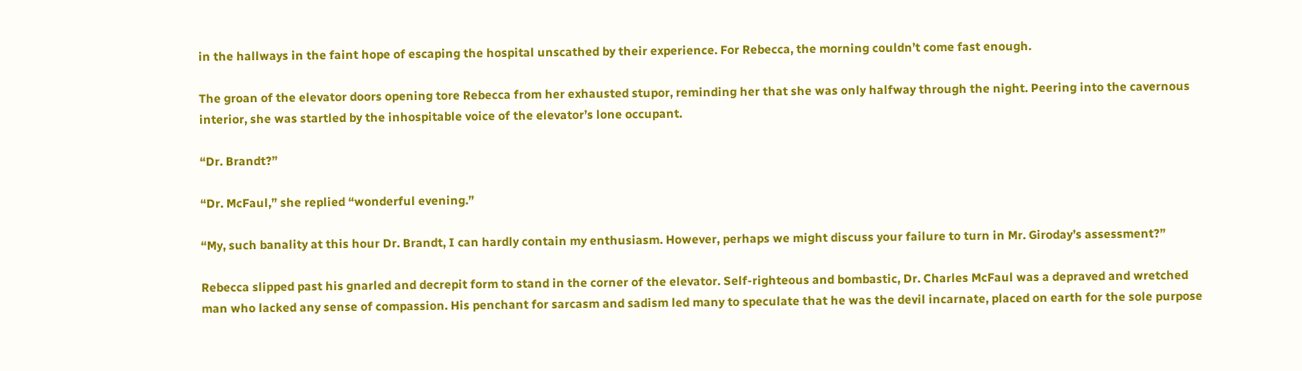in the hallways in the faint hope of escaping the hospital unscathed by their experience. For Rebecca, the morning couldn’t come fast enough.

The groan of the elevator doors opening tore Rebecca from her exhausted stupor, reminding her that she was only halfway through the night. Peering into the cavernous interior, she was startled by the inhospitable voice of the elevator’s lone occupant.

“Dr. Brandt?”

“Dr. McFaul,” she replied “wonderful evening.”

“My, such banality at this hour Dr. Brandt, I can hardly contain my enthusiasm. However, perhaps we might discuss your failure to turn in Mr. Giroday’s assessment?”

Rebecca slipped past his gnarled and decrepit form to stand in the corner of the elevator. Self-righteous and bombastic, Dr. Charles McFaul was a depraved and wretched man who lacked any sense of compassion. His penchant for sarcasm and sadism led many to speculate that he was the devil incarnate, placed on earth for the sole purpose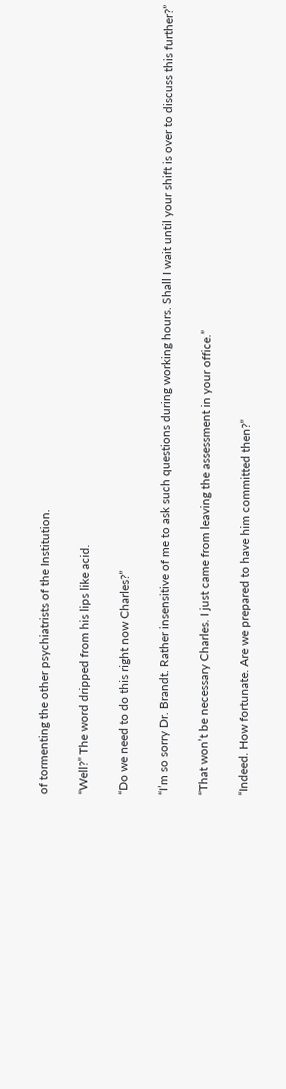of tormenting the other psychiatrists of the Institution.

“Well?” The word dripped from his lips like acid.

“Do we need to do this right now Charles?”

“I’m so sorry Dr. Brandt. Rather insensitive of me to ask such questions during working hours. Shall I wait until your shift is over to discuss this further?”

“That won’t be necessary Charles. I just came from leaving the assessment in your office.”

“Indeed. How fortunate. Are we prepared to have him committed then?”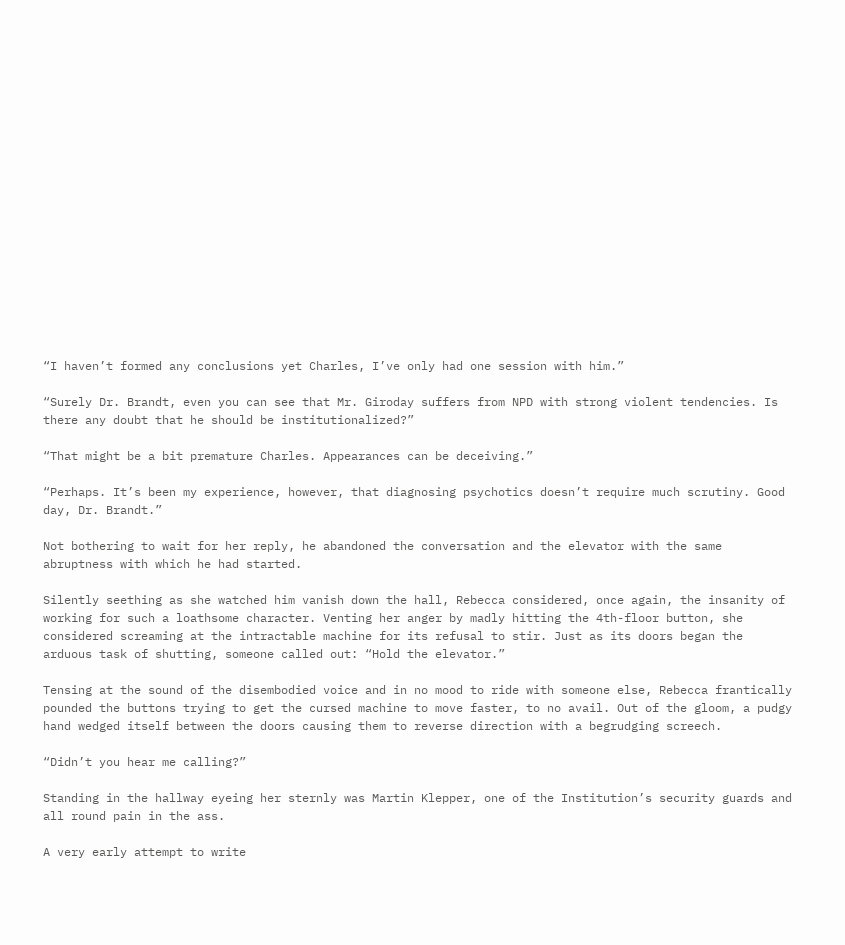“I haven’t formed any conclusions yet Charles, I’ve only had one session with him.”

“Surely Dr. Brandt, even you can see that Mr. Giroday suffers from NPD with strong violent tendencies. Is there any doubt that he should be institutionalized?”

“That might be a bit premature Charles. Appearances can be deceiving.”

“Perhaps. It’s been my experience, however, that diagnosing psychotics doesn’t require much scrutiny. Good day, Dr. Brandt.”

Not bothering to wait for her reply, he abandoned the conversation and the elevator with the same abruptness with which he had started.

Silently seething as she watched him vanish down the hall, Rebecca considered, once again, the insanity of working for such a loathsome character. Venting her anger by madly hitting the 4th-floor button, she considered screaming at the intractable machine for its refusal to stir. Just as its doors began the arduous task of shutting, someone called out: “Hold the elevator.”

Tensing at the sound of the disembodied voice and in no mood to ride with someone else, Rebecca frantically pounded the buttons trying to get the cursed machine to move faster, to no avail. Out of the gloom, a pudgy hand wedged itself between the doors causing them to reverse direction with a begrudging screech.

“Didn’t you hear me calling?”

Standing in the hallway eyeing her sternly was Martin Klepper, one of the Institution’s security guards and all round pain in the ass.

A very early attempt to write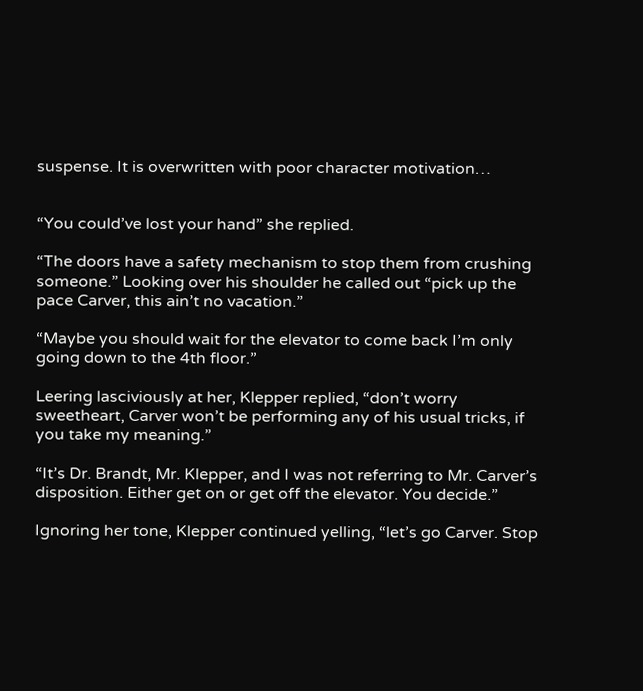suspense. It is overwritten with poor character motivation…


“You could’ve lost your hand” she replied.

“The doors have a safety mechanism to stop them from crushing someone.” Looking over his shoulder he called out “pick up the pace Carver, this ain’t no vacation.”

“Maybe you should wait for the elevator to come back I’m only going down to the 4th floor.”

Leering lasciviously at her, Klepper replied, “don’t worry sweetheart, Carver won’t be performing any of his usual tricks, if you take my meaning.”

“It’s Dr. Brandt, Mr. Klepper, and I was not referring to Mr. Carver’s disposition. Either get on or get off the elevator. You decide.”

Ignoring her tone, Klepper continued yelling, “let’s go Carver. Stop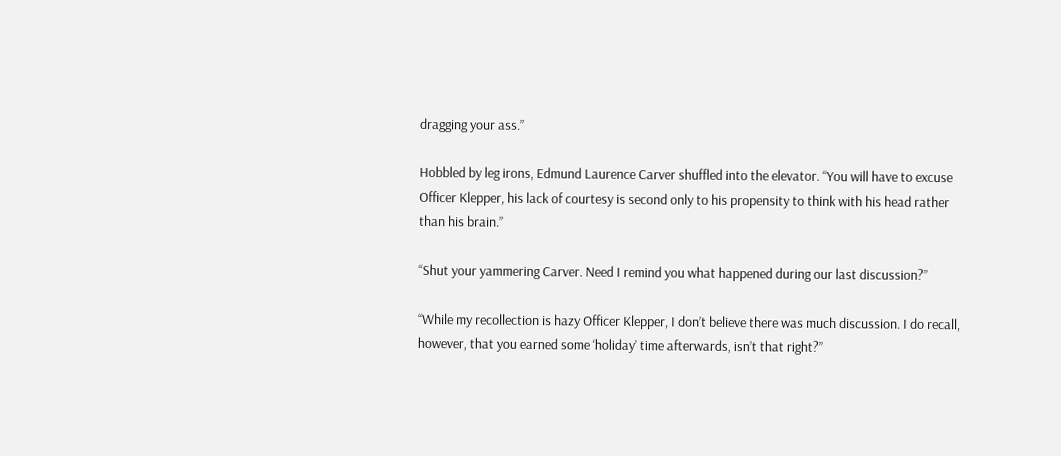dragging your ass.”

Hobbled by leg irons, Edmund Laurence Carver shuffled into the elevator. “You will have to excuse Officer Klepper, his lack of courtesy is second only to his propensity to think with his head rather than his brain.”

“Shut your yammering Carver. Need I remind you what happened during our last discussion?”

“While my recollection is hazy Officer Klepper, I don’t believe there was much discussion. I do recall, however, that you earned some ‘holiday’ time afterwards, isn’t that right?”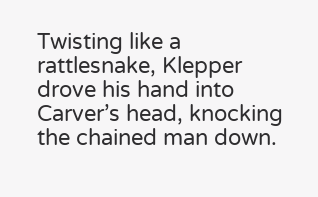Twisting like a rattlesnake, Klepper drove his hand into Carver’s head, knocking the chained man down.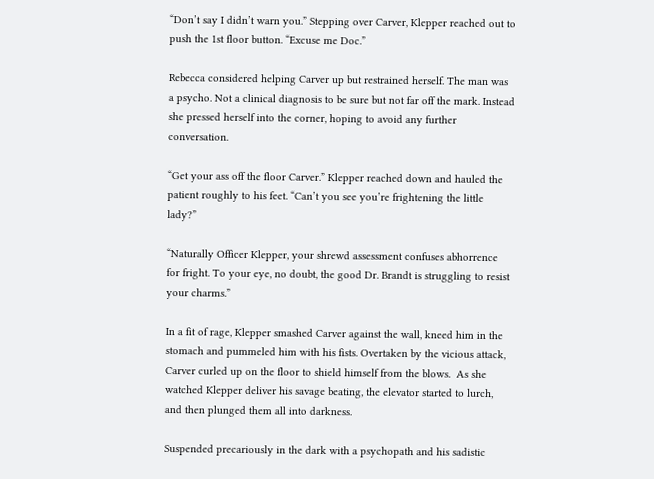“Don’t say I didn’t warn you.” Stepping over Carver, Klepper reached out to push the 1st floor button. “Excuse me Doc.”

Rebecca considered helping Carver up but restrained herself. The man was a psycho. Not a clinical diagnosis to be sure but not far off the mark. Instead she pressed herself into the corner, hoping to avoid any further conversation.

“Get your ass off the floor Carver.” Klepper reached down and hauled the patient roughly to his feet. “Can’t you see you’re frightening the little lady?”

“Naturally Officer Klepper, your shrewd assessment confuses abhorrence for fright. To your eye, no doubt, the good Dr. Brandt is struggling to resist your charms.”

In a fit of rage, Klepper smashed Carver against the wall, kneed him in the stomach and pummeled him with his fists. Overtaken by the vicious attack, Carver curled up on the floor to shield himself from the blows.  As she watched Klepper deliver his savage beating, the elevator started to lurch, and then plunged them all into darkness.

Suspended precariously in the dark with a psychopath and his sadistic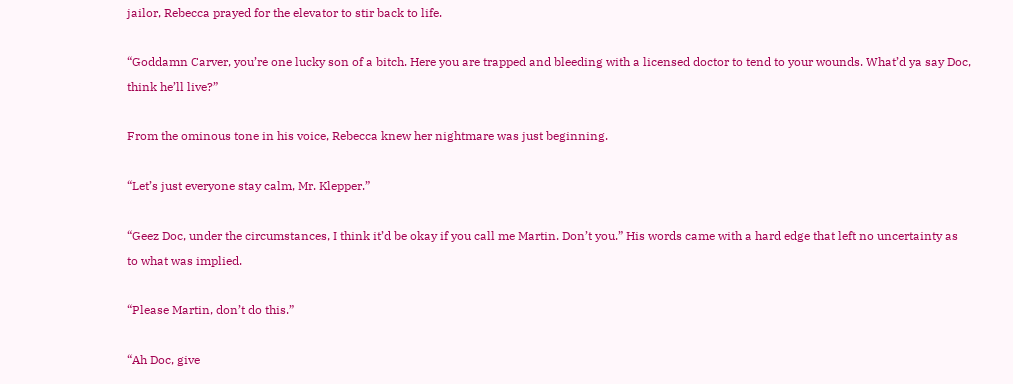jailor, Rebecca prayed for the elevator to stir back to life.

“Goddamn Carver, you’re one lucky son of a bitch. Here you are trapped and bleeding with a licensed doctor to tend to your wounds. What’d ya say Doc, think he’ll live?”

From the ominous tone in his voice, Rebecca knew her nightmare was just beginning.

“Let’s just everyone stay calm, Mr. Klepper.”

“Geez Doc, under the circumstances, I think it’d be okay if you call me Martin. Don’t you.” His words came with a hard edge that left no uncertainty as to what was implied.

“Please Martin, don’t do this.”

“Ah Doc, give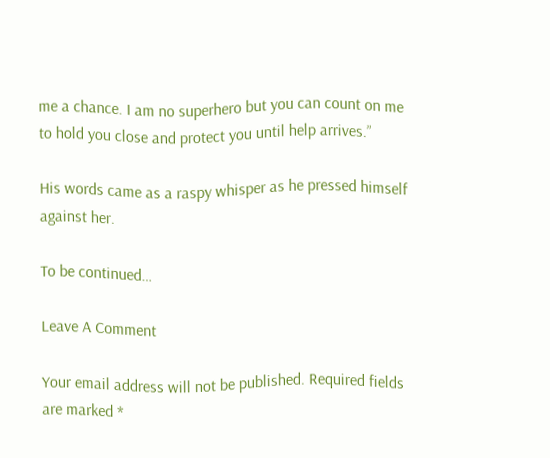me a chance. I am no superhero but you can count on me to hold you close and protect you until help arrives.”

His words came as a raspy whisper as he pressed himself against her.

To be continued…

Leave A Comment

Your email address will not be published. Required fields are marked *